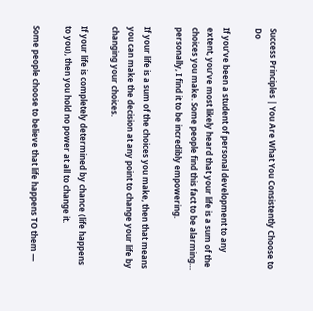Success Principles | You Are What You Consistently Choose to Do

If you’ve been a student of personal development to any extent, you’ve most likely heard that your life is a sum of the choices you make. Some people find this fact to be alarming… personally, I find it to be incredibly empowering.

If your life is a sum of the choices you make, then that means you can make the decision at any point to change your life by changing your choices.

If your life is completely determined by chance (life happens to you), then you hold no power at all to change it.

Some people choose to believe that life happens TO them —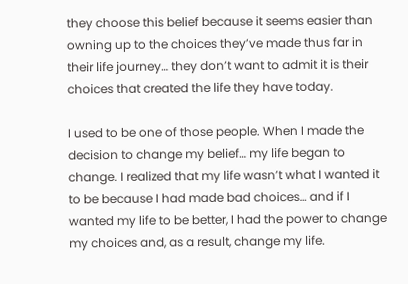they choose this belief because it seems easier than owning up to the choices they’ve made thus far in their life journey… they don’t want to admit it is their choices that created the life they have today.

I used to be one of those people. When I made the decision to change my belief… my life began to change. I realized that my life wasn’t what I wanted it to be because I had made bad choices… and if I wanted my life to be better, I had the power to change my choices and, as a result, change my life.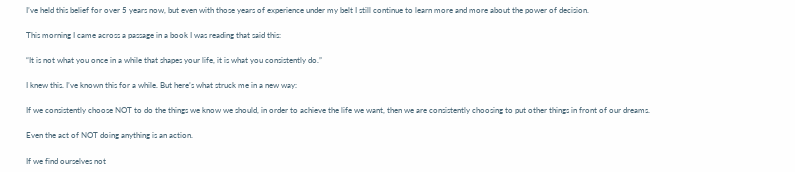I’ve held this belief for over 5 years now, but even with those years of experience under my belt I still continue to learn more and more about the power of decision.

This morning I came across a passage in a book I was reading that said this:

“It is not what you once in a while that shapes your life, it is what you consistently do.”

I knew this. I’ve known this for a while. But here’s what struck me in a new way:

If we consistently choose NOT to do the things we know we should, in order to achieve the life we want, then we are consistently choosing to put other things in front of our dreams.

Even the act of NOT doing anything is an action.

If we find ourselves not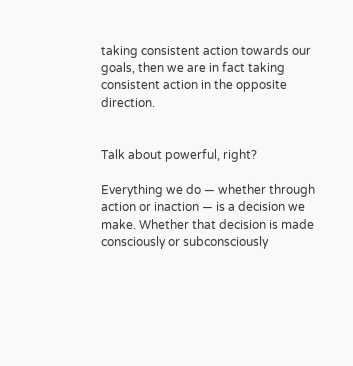taking consistent action towards our goals, then we are in fact taking consistent action in the opposite direction.


Talk about powerful, right?

Everything we do — whether through action or inaction — is a decision we make. Whether that decision is made consciously or subconsciously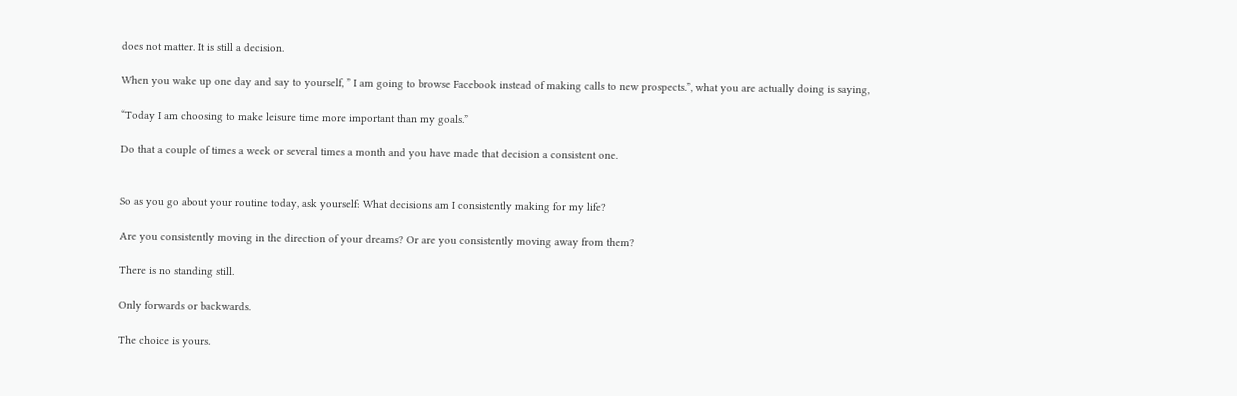does not matter. It is still a decision.

When you wake up one day and say to yourself, ” I am going to browse Facebook instead of making calls to new prospects.”, what you are actually doing is saying,

“Today I am choosing to make leisure time more important than my goals.”

Do that a couple of times a week or several times a month and you have made that decision a consistent one.


So as you go about your routine today, ask yourself: What decisions am I consistently making for my life?

Are you consistently moving in the direction of your dreams? Or are you consistently moving away from them?

There is no standing still.

Only forwards or backwards.

The choice is yours.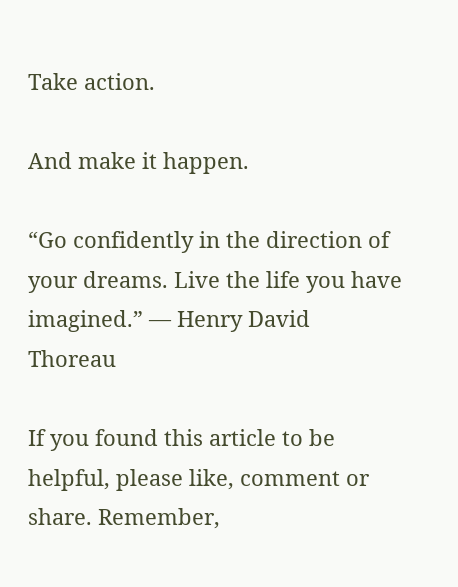Take action.

And make it happen.

“Go confidently in the direction of your dreams. Live the life you have imagined.” — Henry David Thoreau

If you found this article to be helpful, please like, comment or share. Remember,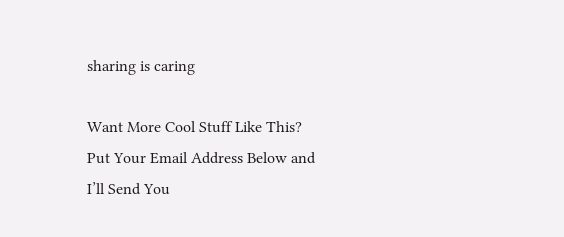sharing is caring

Want More Cool Stuff Like This?
Put Your Email Address Below and
I’ll Send You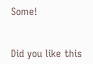Some!


Did you like this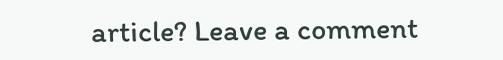article? Leave a comment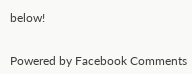below!


Powered by Facebook Comments